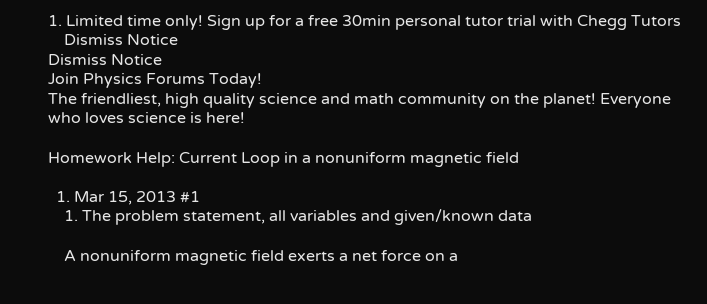1. Limited time only! Sign up for a free 30min personal tutor trial with Chegg Tutors
    Dismiss Notice
Dismiss Notice
Join Physics Forums Today!
The friendliest, high quality science and math community on the planet! Everyone who loves science is here!

Homework Help: Current Loop in a nonuniform magnetic field

  1. Mar 15, 2013 #1
    1. The problem statement, all variables and given/known data

    A nonuniform magnetic field exerts a net force on a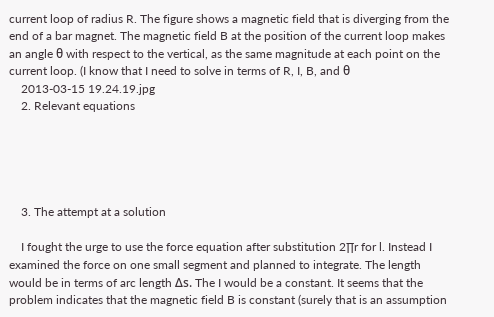current loop of radius R. The figure shows a magnetic field that is diverging from the end of a bar magnet. The magnetic field B at the position of the current loop makes an angle θ with respect to the vertical, as the same magnitude at each point on the current loop. (I know that I need to solve in terms of R, I, B, and θ
    2013-03-15 19.24.19.jpg
    2. Relevant equations





    3. The attempt at a solution

    I fought the urge to use the force equation after substitution 2∏r for l. Instead I examined the force on one small segment and planned to integrate. The length would be in terms of arc length Δs. The I would be a constant. It seems that the problem indicates that the magnetic field B is constant (surely that is an assumption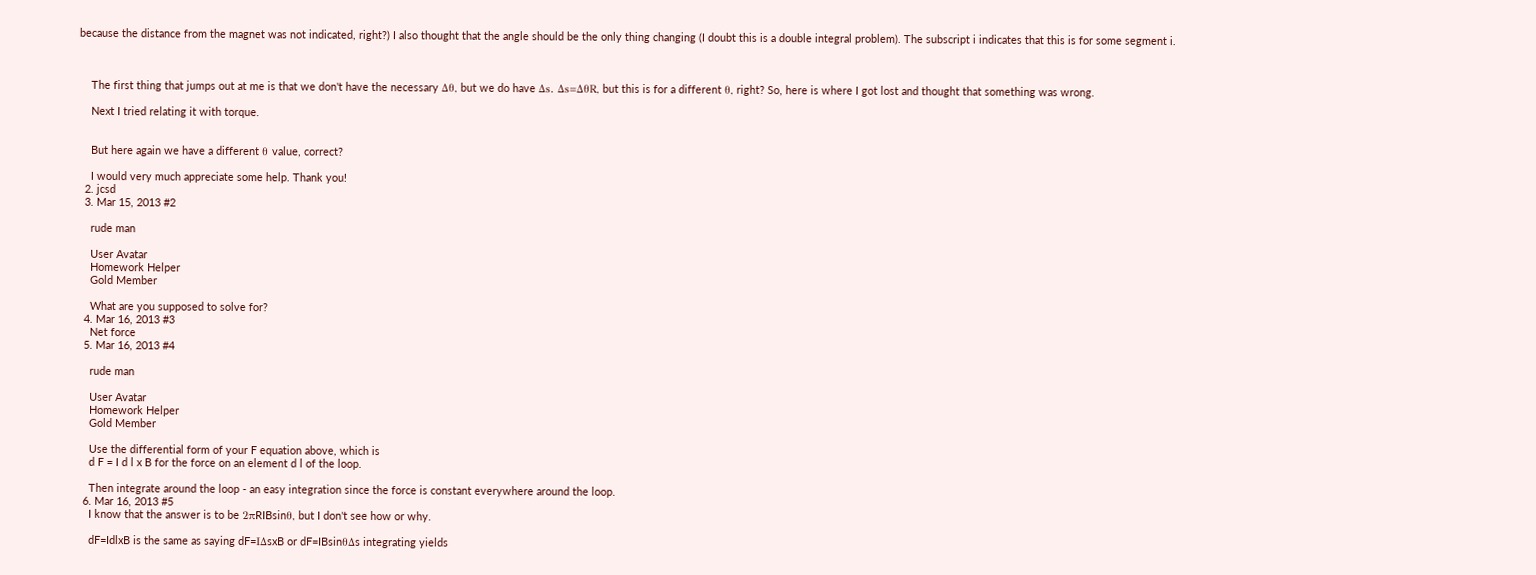because the distance from the magnet was not indicated, right?) I also thought that the angle should be the only thing changing (I doubt this is a double integral problem). The subscript i indicates that this is for some segment i.



    The first thing that jumps out at me is that we don't have the necessary Δθ, but we do have Δs. Δs=ΔθR, but this is for a different θ, right? So, here is where I got lost and thought that something was wrong.

    Next I tried relating it with torque.


    But here again we have a different θ value, correct?

    I would very much appreciate some help. Thank you!
  2. jcsd
  3. Mar 15, 2013 #2

    rude man

    User Avatar
    Homework Helper
    Gold Member

    What are you supposed to solve for?
  4. Mar 16, 2013 #3
    Net force
  5. Mar 16, 2013 #4

    rude man

    User Avatar
    Homework Helper
    Gold Member

    Use the differential form of your F equation above, which is
    d F = I d l x B for the force on an element d l of the loop.

    Then integrate around the loop - an easy integration since the force is constant everywhere around the loop.
  6. Mar 16, 2013 #5
    I know that the answer is to be 2πRIBsinθ, but I don't see how or why.

    dF=IdlxB is the same as saying dF=IΔsxB or dF=IBsinθΔs integrating yields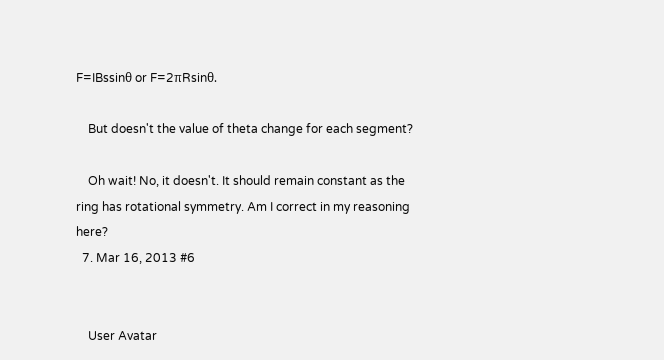F=IBssinθ or F=2πRsinθ.

    But doesn't the value of theta change for each segment?

    Oh wait! No, it doesn't. It should remain constant as the ring has rotational symmetry. Am I correct in my reasoning here?
  7. Mar 16, 2013 #6


    User Avatar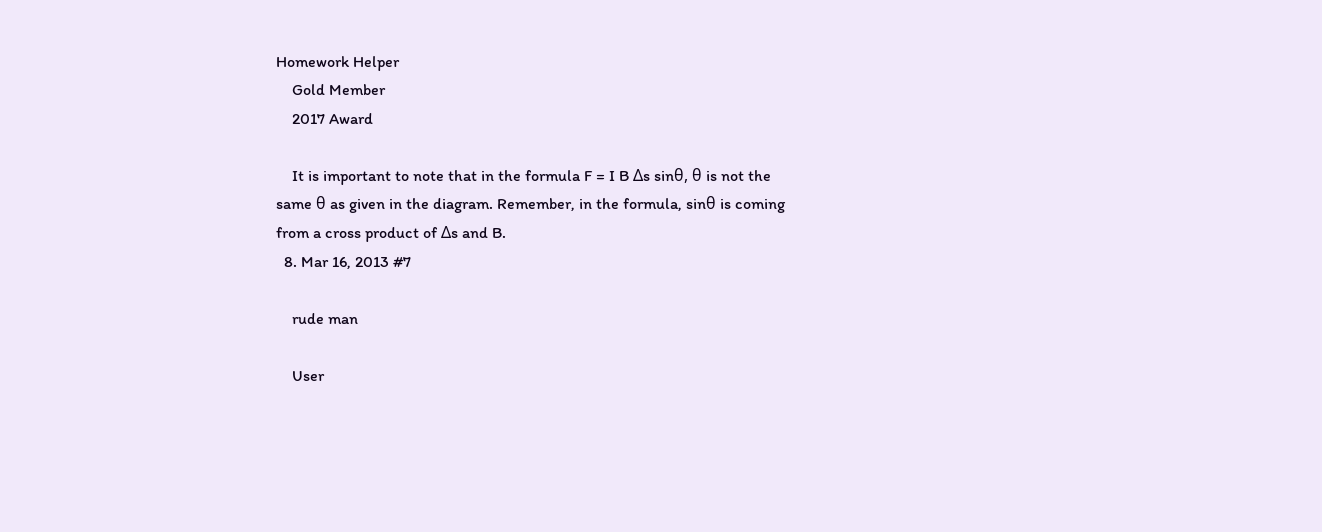Homework Helper
    Gold Member
    2017 Award

    It is important to note that in the formula F = I B Δs sinθ, θ is not the same θ as given in the diagram. Remember, in the formula, sinθ is coming from a cross product of Δs and B.
  8. Mar 16, 2013 #7

    rude man

    User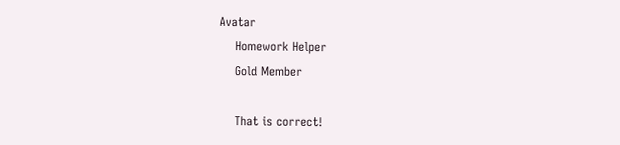Avatar
    Homework Helper
    Gold Member

    That is correct!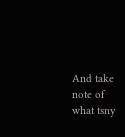And take note of what tsny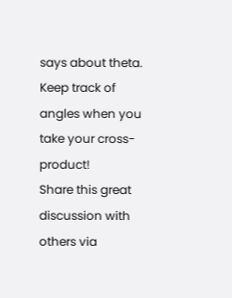says about theta. Keep track of angles when you take your cross-product!
Share this great discussion with others via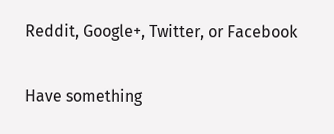Reddit, Google+, Twitter, or Facebook

Have something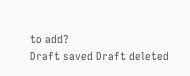to add?
Draft saved Draft deleted